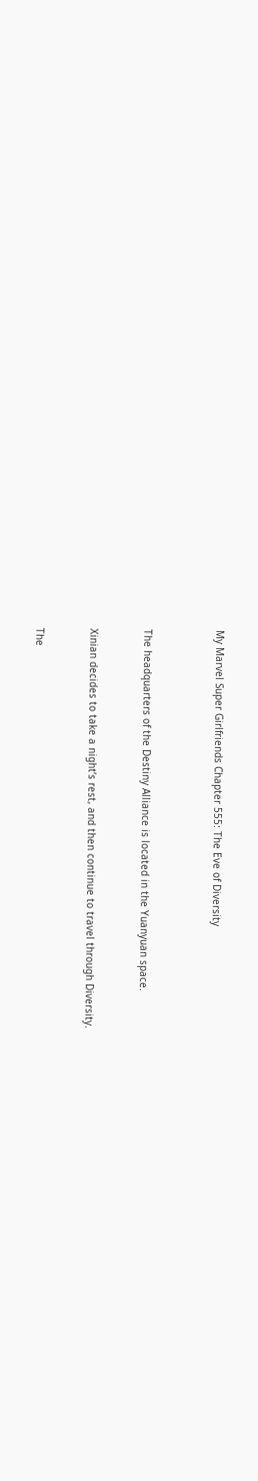My Marvel Super Girlfriends Chapter 555: The Eve of Diversity



The headquarters of the Destiny Alliance is located in the Yuanyuan space.


Xinian decides to take a night’s rest, and then continue to travel through Diversity.


The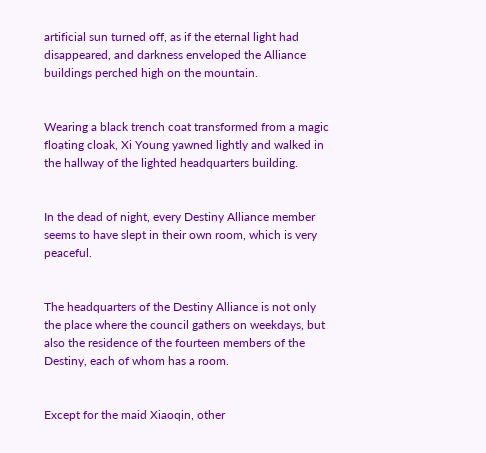artificial sun turned off, as if the eternal light had disappeared, and darkness enveloped the Alliance buildings perched high on the mountain.


Wearing a black trench coat transformed from a magic floating cloak, Xi Young yawned lightly and walked in the hallway of the lighted headquarters building.


In the dead of night, every Destiny Alliance member seems to have slept in their own room, which is very peaceful.


The headquarters of the Destiny Alliance is not only the place where the council gathers on weekdays, but also the residence of the fourteen members of the Destiny, each of whom has a room.


Except for the maid Xiaoqin, other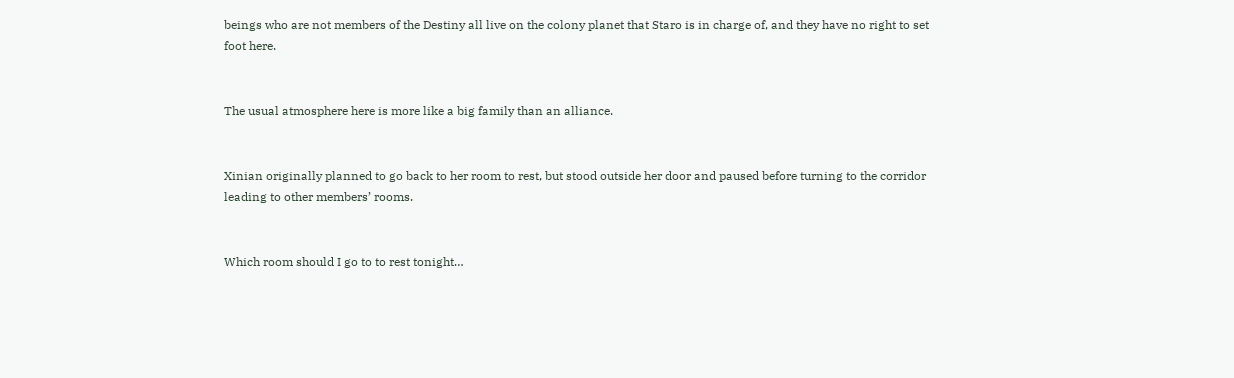beings who are not members of the Destiny all live on the colony planet that Staro is in charge of, and they have no right to set foot here.


The usual atmosphere here is more like a big family than an alliance.


Xinian originally planned to go back to her room to rest, but stood outside her door and paused before turning to the corridor leading to other members’ rooms.


Which room should I go to to rest tonight…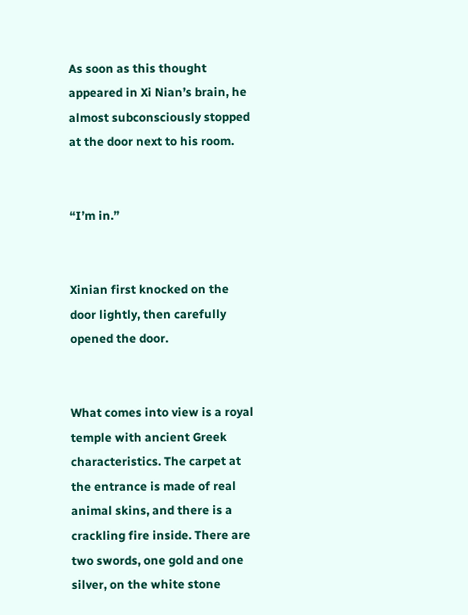As soon as this thought appeared in Xi Nian’s brain, he almost subconsciously stopped at the door next to his room.


“I’m in.”


Xinian first knocked on the door lightly, then carefully opened the door.


What comes into view is a royal temple with ancient Greek characteristics. The carpet at the entrance is made of real animal skins, and there is a crackling fire inside. There are two swords, one gold and one silver, on the white stone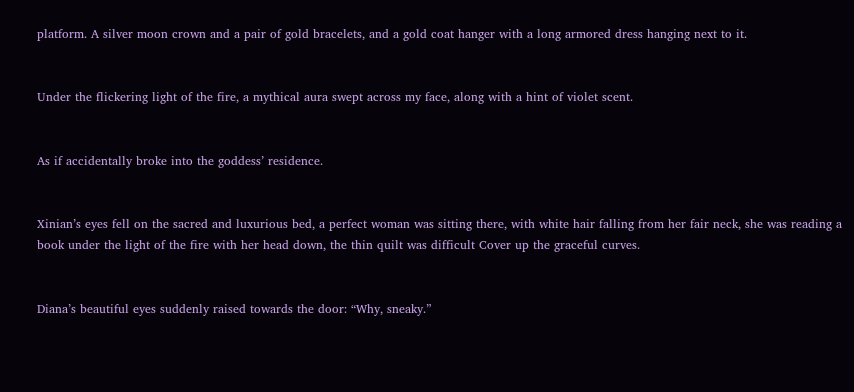platform. A silver moon crown and a pair of gold bracelets, and a gold coat hanger with a long armored dress hanging next to it.


Under the flickering light of the fire, a mythical aura swept across my face, along with a hint of violet scent.


As if accidentally broke into the goddess’ residence.


Xinian’s eyes fell on the sacred and luxurious bed, a perfect woman was sitting there, with white hair falling from her fair neck, she was reading a book under the light of the fire with her head down, the thin quilt was difficult Cover up the graceful curves.


Diana’s beautiful eyes suddenly raised towards the door: “Why, sneaky.”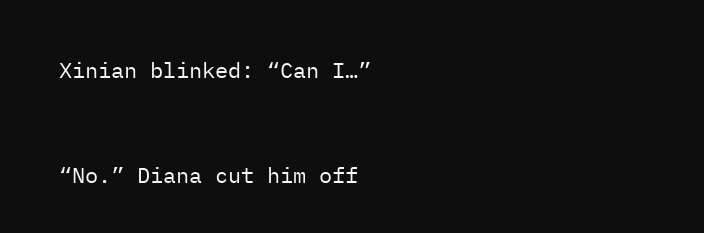Xinian blinked: “Can I…”


“No.” Diana cut him off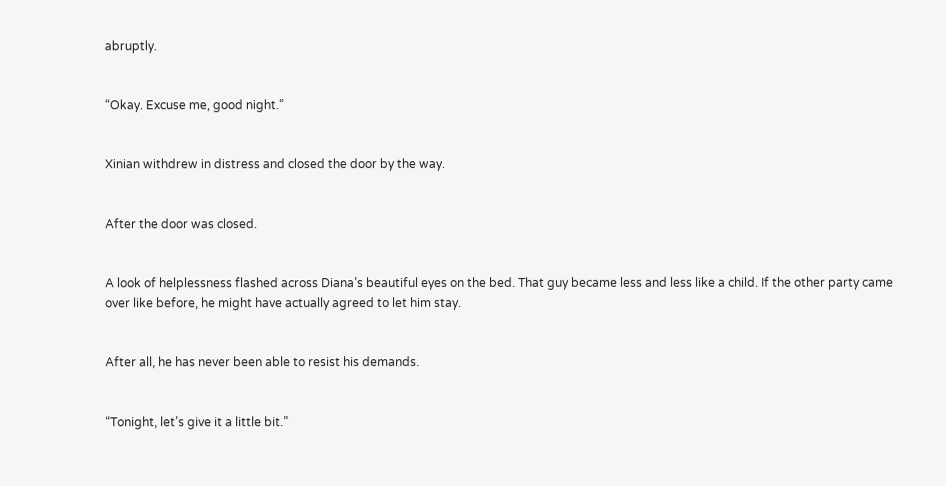abruptly.


“Okay. Excuse me, good night.”


Xinian withdrew in distress and closed the door by the way.


After the door was closed.


A look of helplessness flashed across Diana’s beautiful eyes on the bed. That guy became less and less like a child. If the other party came over like before, he might have actually agreed to let him stay.


After all, he has never been able to resist his demands.


“Tonight, let’s give it a little bit.”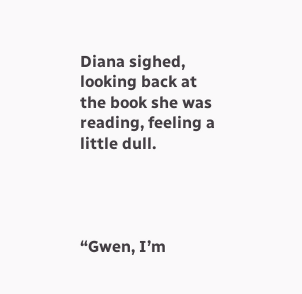Diana sighed, looking back at the book she was reading, feeling a little dull.




“Gwen, I’m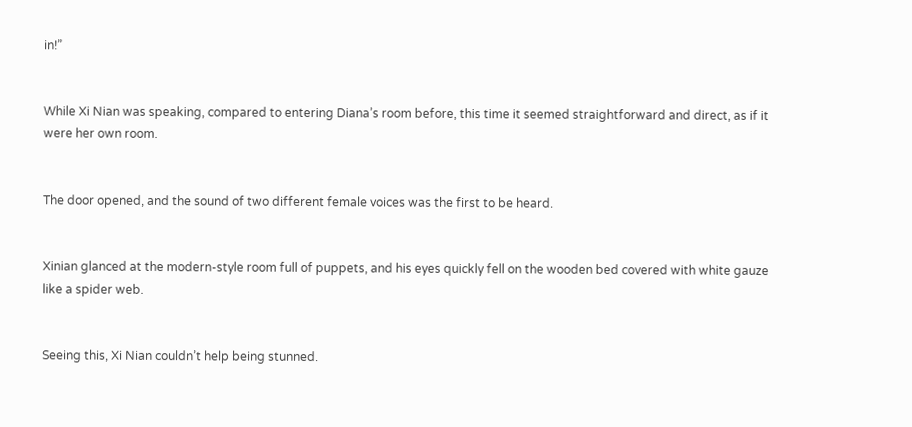in!”


While Xi Nian was speaking, compared to entering Diana’s room before, this time it seemed straightforward and direct, as if it were her own room.


The door opened, and the sound of two different female voices was the first to be heard.


Xinian glanced at the modern-style room full of puppets, and his eyes quickly fell on the wooden bed covered with white gauze like a spider web.


Seeing this, Xi Nian couldn’t help being stunned.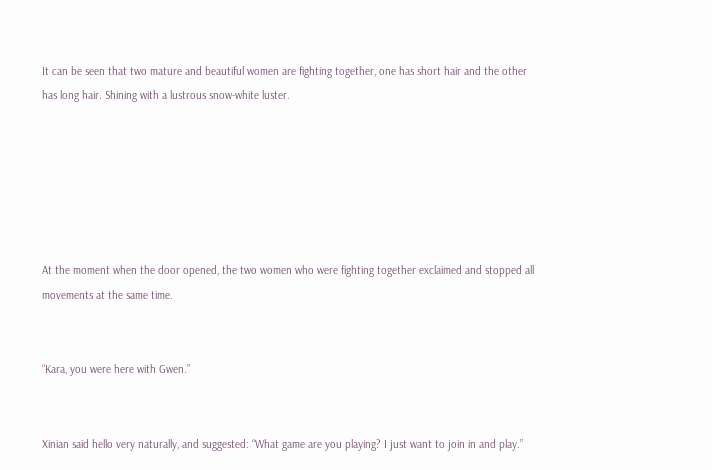It can be seen that two mature and beautiful women are fighting together, one has short hair and the other has long hair. Shining with a lustrous snow-white luster.






At the moment when the door opened, the two women who were fighting together exclaimed and stopped all movements at the same time.


“Kara, you were here with Gwen.”


Xinian said hello very naturally, and suggested: “What game are you playing? I just want to join in and play.”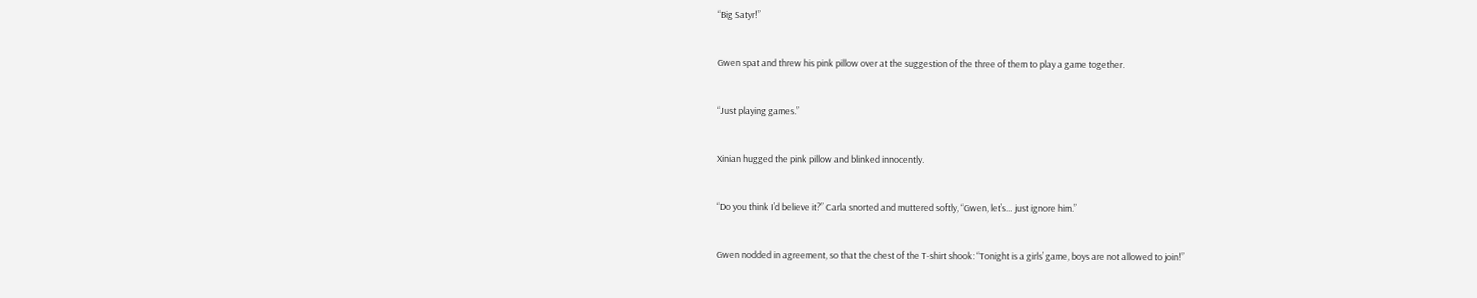“Big Satyr!”


Gwen spat and threw his pink pillow over at the suggestion of the three of them to play a game together.


“Just playing games.”


Xinian hugged the pink pillow and blinked innocently.


“Do you think I’d believe it?” Carla snorted and muttered softly, “Gwen, let’s… just ignore him.”


Gwen nodded in agreement, so that the chest of the T-shirt shook: “Tonight is a girls’ game, boys are not allowed to join!”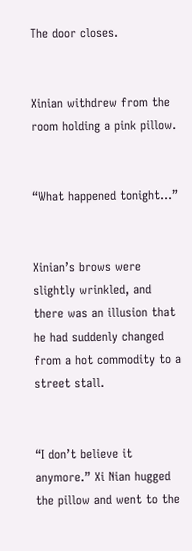The door closes.


Xinian withdrew from the room holding a pink pillow.


“What happened tonight…”


Xinian’s brows were slightly wrinkled, and there was an illusion that he had suddenly changed from a hot commodity to a street stall.


“I don’t believe it anymore.” Xi Nian hugged the pillow and went to the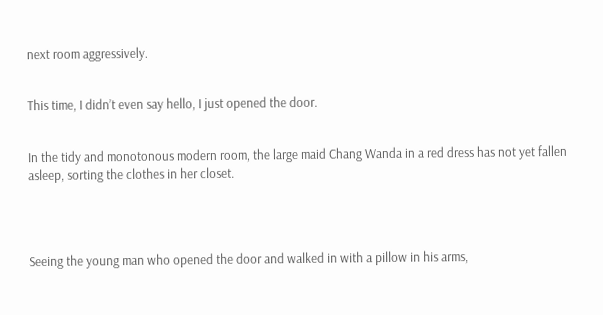next room aggressively.


This time, I didn’t even say hello, I just opened the door.


In the tidy and monotonous modern room, the large maid Chang Wanda in a red dress has not yet fallen asleep, sorting the clothes in her closet.




Seeing the young man who opened the door and walked in with a pillow in his arms,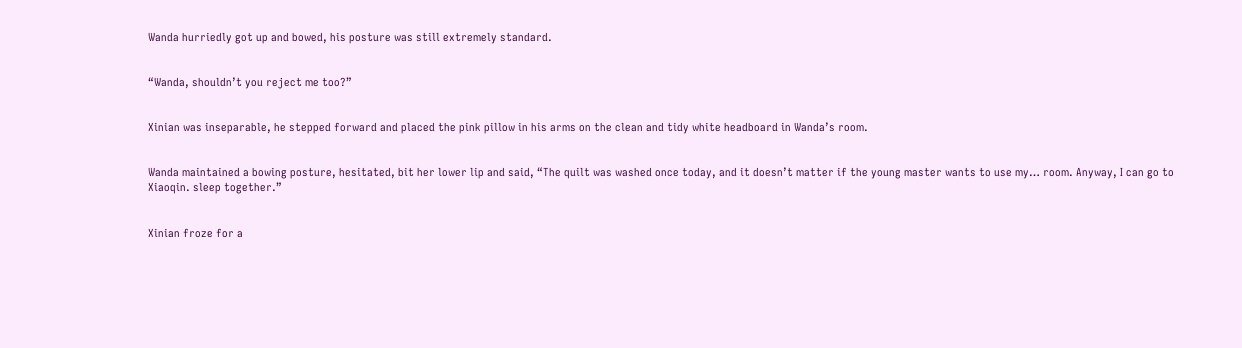Wanda hurriedly got up and bowed, his posture was still extremely standard.


“Wanda, shouldn’t you reject me too?”


Xinian was inseparable, he stepped forward and placed the pink pillow in his arms on the clean and tidy white headboard in Wanda’s room.


Wanda maintained a bowing posture, hesitated, bit her lower lip and said, “The quilt was washed once today, and it doesn’t matter if the young master wants to use my… room. Anyway, I can go to Xiaoqin. sleep together.”


Xinian froze for a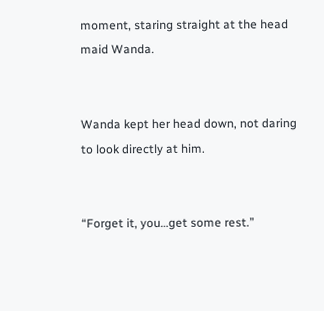moment, staring straight at the head maid Wanda.


Wanda kept her head down, not daring to look directly at him.


“Forget it, you…get some rest.”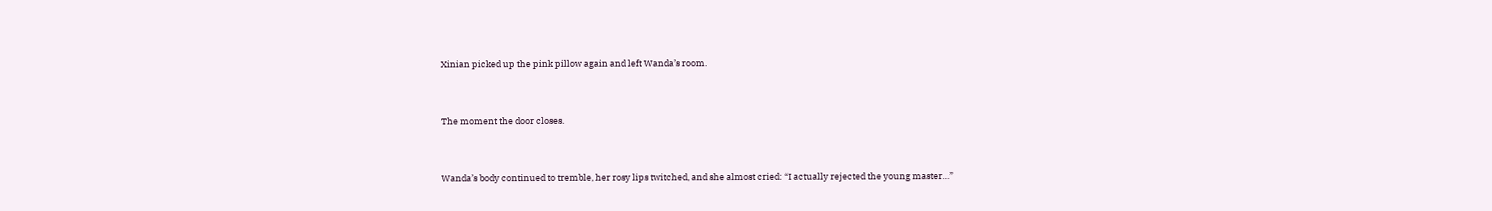Xinian picked up the pink pillow again and left Wanda’s room.


The moment the door closes.


Wanda’s body continued to tremble, her rosy lips twitched, and she almost cried: “I actually rejected the young master…”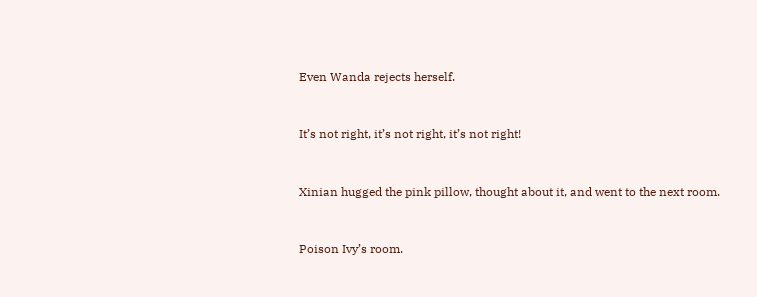Even Wanda rejects herself.


It’s not right, it’s not right, it’s not right!


Xinian hugged the pink pillow, thought about it, and went to the next room.


Poison Ivy’s room.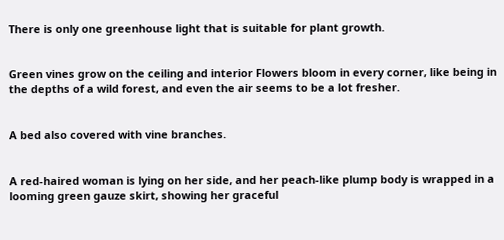There is only one greenhouse light that is suitable for plant growth.


Green vines grow on the ceiling and interior Flowers bloom in every corner, like being in the depths of a wild forest, and even the air seems to be a lot fresher.


A bed also covered with vine branches.


A red-haired woman is lying on her side, and her peach-like plump body is wrapped in a looming green gauze skirt, showing her graceful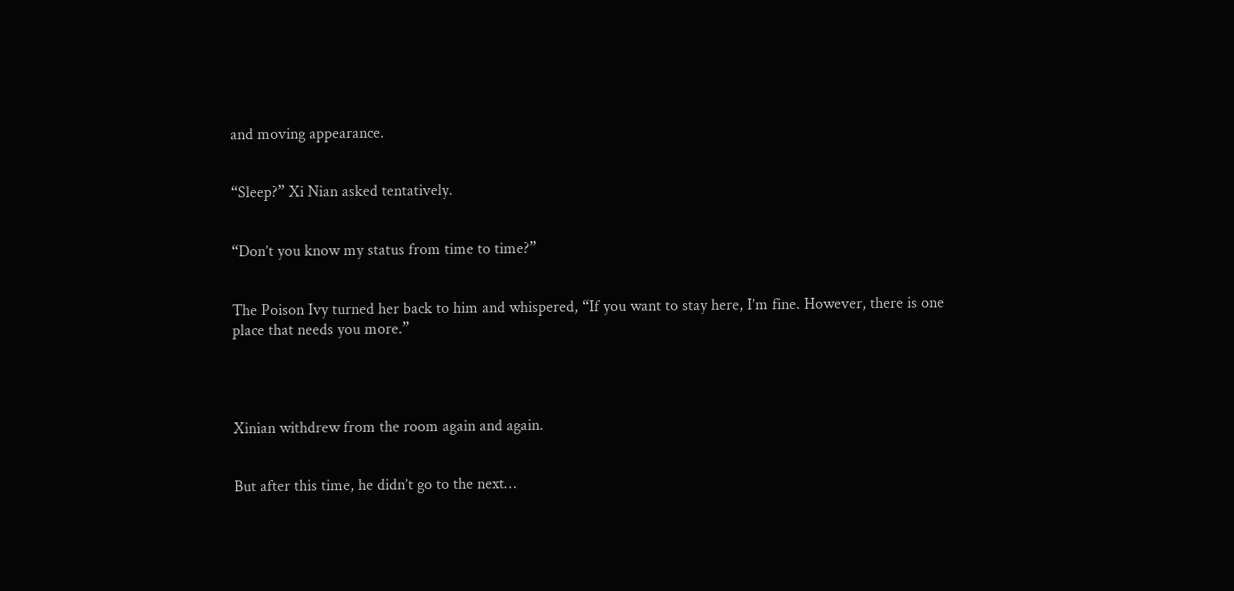and moving appearance.


“Sleep?” Xi Nian asked tentatively.


“Don’t you know my status from time to time?”


The Poison Ivy turned her back to him and whispered, “If you want to stay here, I’m fine. However, there is one place that needs you more.”




Xinian withdrew from the room again and again.


But after this time, he didn’t go to the next…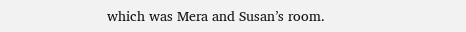which was Mera and Susan’s room.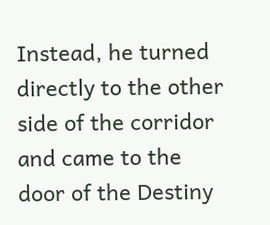Instead, he turned directly to the other side of the corridor and came to the door of the Destiny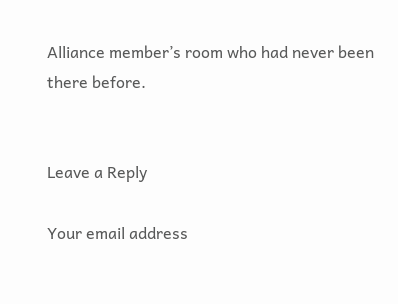Alliance member’s room who had never been there before.


Leave a Reply

Your email address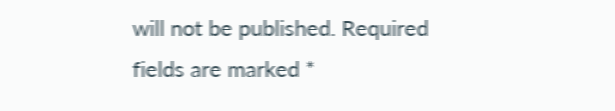will not be published. Required fields are marked *